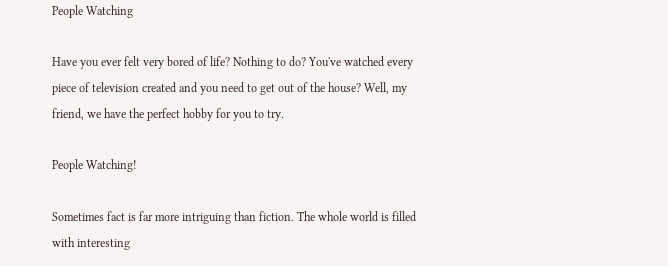People Watching

Have you ever felt very bored of life? Nothing to do? You've watched every piece of television created and you need to get out of the house? Well, my friend, we have the perfect hobby for you to try.

People Watching!

Sometimes fact is far more intriguing than fiction. The whole world is filled with interesting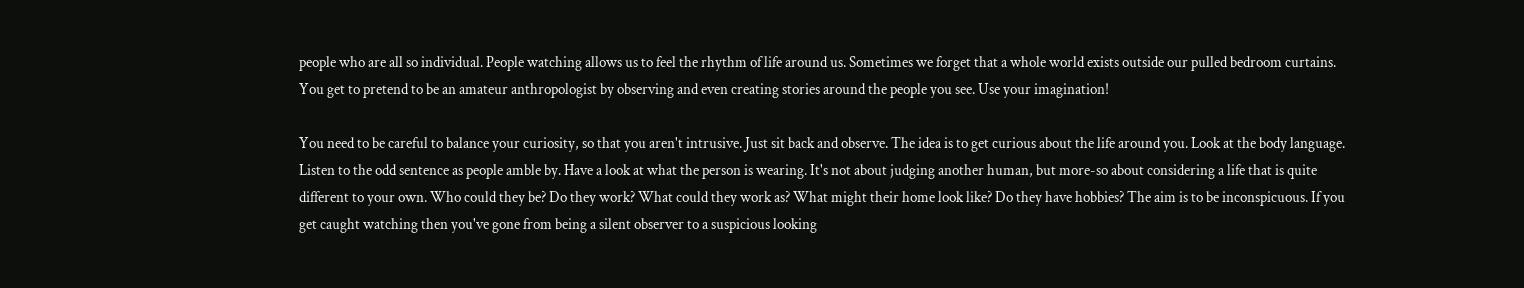people who are all so individual. People watching allows us to feel the rhythm of life around us. Sometimes we forget that a whole world exists outside our pulled bedroom curtains. You get to pretend to be an amateur anthropologist by observing and even creating stories around the people you see. Use your imagination!

You need to be careful to balance your curiosity, so that you aren't intrusive. Just sit back and observe. The idea is to get curious about the life around you. Look at the body language. Listen to the odd sentence as people amble by. Have a look at what the person is wearing. It's not about judging another human, but more-so about considering a life that is quite different to your own. Who could they be? Do they work? What could they work as? What might their home look like? Do they have hobbies? The aim is to be inconspicuous. If you get caught watching then you've gone from being a silent observer to a suspicious looking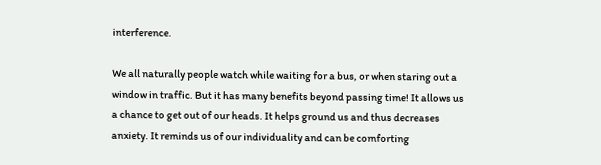interference.

We all naturally people watch while waiting for a bus, or when staring out a window in traffic. But it has many benefits beyond passing time! It allows us a chance to get out of our heads. It helps ground us and thus decreases anxiety. It reminds us of our individuality and can be comforting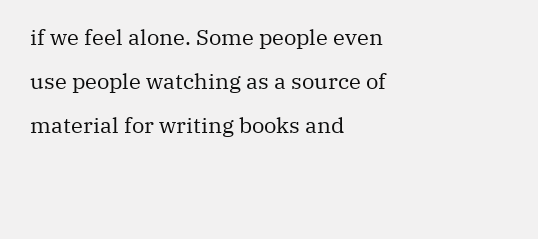if we feel alone. Some people even use people watching as a source of material for writing books and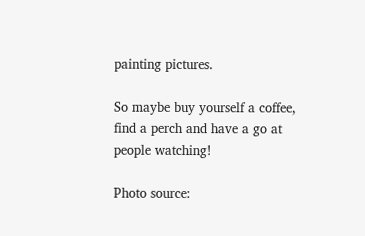painting pictures.

So maybe buy yourself a coffee, find a perch and have a go at people watching!

Photo source: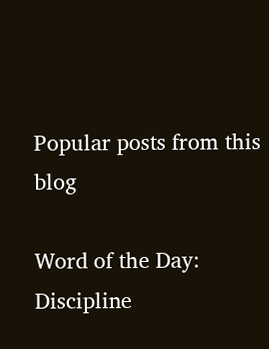Popular posts from this blog

Word of the Day: Discipline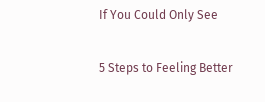If You Could Only See

5 Steps to Feeling Better